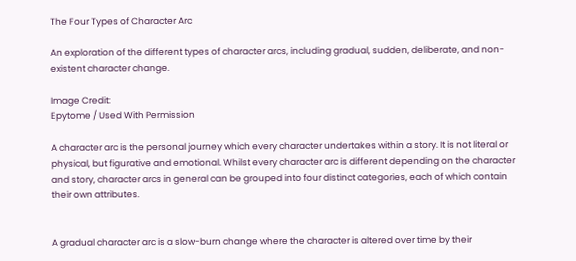The Four Types of Character Arc

An exploration of the different types of character arcs, including gradual, sudden, deliberate, and non-existent character change.

Image Credit:
Epytome / Used With Permission

A character arc is the personal journey which every character undertakes within a story. It is not literal or physical, but figurative and emotional. Whilst every character arc is different depending on the character and story, character arcs in general can be grouped into four distinct categories, each of which contain their own attributes.


A gradual character arc is a slow-burn change where the character is altered over time by their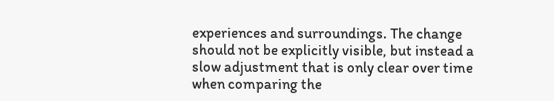experiences and surroundings. The change should not be explicitly visible, but instead a slow adjustment that is only clear over time when comparing the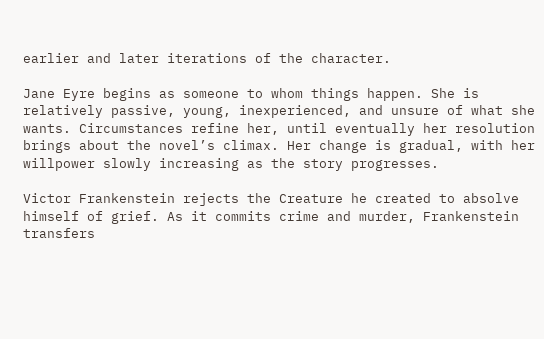earlier and later iterations of the character.

Jane Eyre begins as someone to whom things happen. She is relatively passive, young, inexperienced, and unsure of what she wants. Circumstances refine her, until eventually her resolution brings about the novel’s climax. Her change is gradual, with her willpower slowly increasing as the story progresses.

Victor Frankenstein rejects the Creature he created to absolve himself of grief. As it commits crime and murder, Frankenstein transfers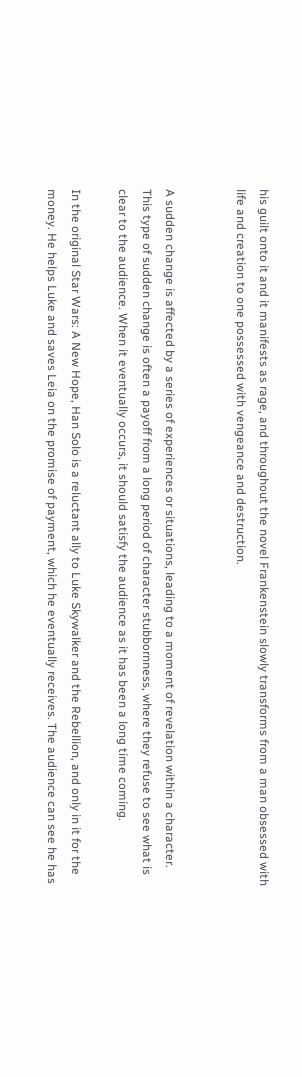his guilt onto it and it manifests as rage, and throughout the novel Frankenstein slowly transforms from a man obsessed with life and creation to one possessed with vengeance and destruction.


A sudden change is affected by a series of experiences or situations, leading to a moment of revelation within a character. This type of sudden change is often a payoff from a long period of character stubbornness, where they refuse to see what is clear to the audience. When it eventually occurs, it should satisfy the audience as it has been a long time coming.

In the original Star Wars: A New Hope, Han Solo is a reluctant ally to Luke Skywalker and the Rebellion, and only in it for the money. He helps Luke and saves Leia on the promise of payment, which he eventually receives. The audience can see he has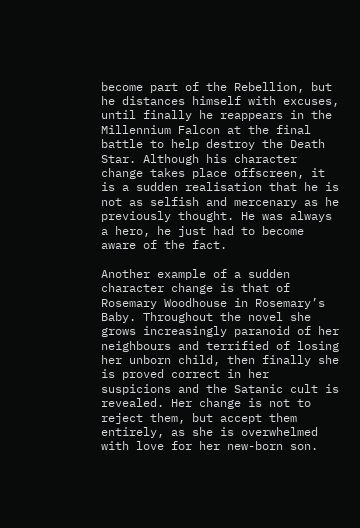become part of the Rebellion, but he distances himself with excuses, until finally he reappears in the Millennium Falcon at the final battle to help destroy the Death Star. Although his character change takes place offscreen, it is a sudden realisation that he is not as selfish and mercenary as he previously thought. He was always a hero, he just had to become aware of the fact.

Another example of a sudden character change is that of Rosemary Woodhouse in Rosemary’s Baby. Throughout the novel she grows increasingly paranoid of her neighbours and terrified of losing her unborn child, then finally she is proved correct in her suspicions and the Satanic cult is revealed. Her change is not to reject them, but accept them entirely, as she is overwhelmed with love for her new-born son.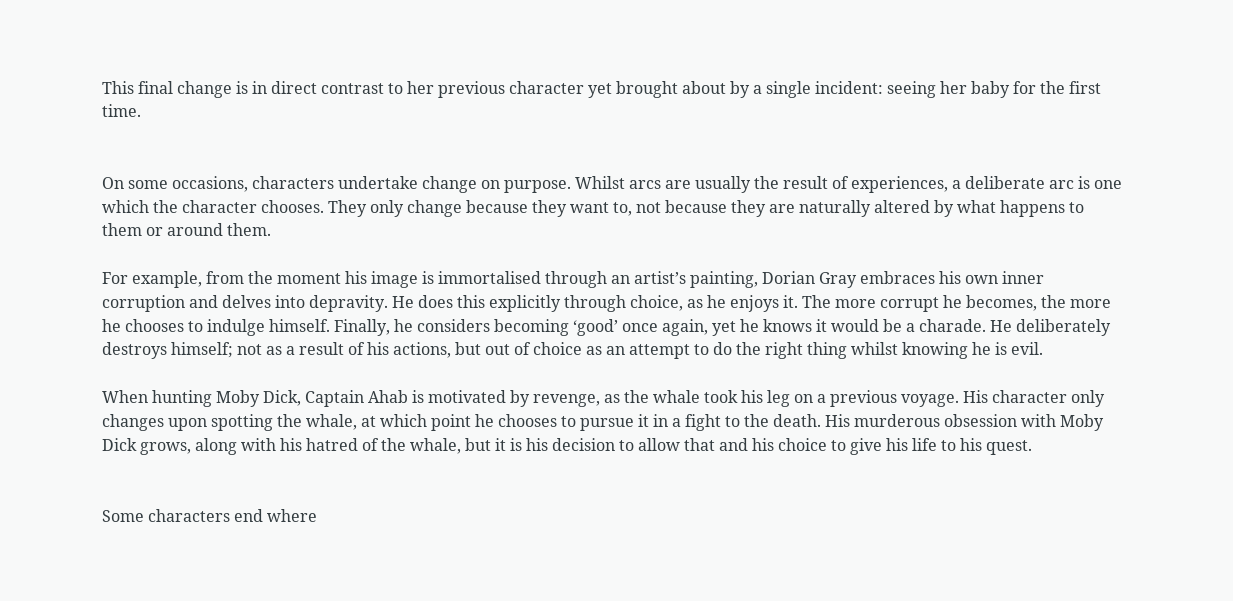This final change is in direct contrast to her previous character yet brought about by a single incident: seeing her baby for the first time.


On some occasions, characters undertake change on purpose. Whilst arcs are usually the result of experiences, a deliberate arc is one which the character chooses. They only change because they want to, not because they are naturally altered by what happens to them or around them.

For example, from the moment his image is immortalised through an artist’s painting, Dorian Gray embraces his own inner corruption and delves into depravity. He does this explicitly through choice, as he enjoys it. The more corrupt he becomes, the more he chooses to indulge himself. Finally, he considers becoming ‘good’ once again, yet he knows it would be a charade. He deliberately destroys himself; not as a result of his actions, but out of choice as an attempt to do the right thing whilst knowing he is evil.

When hunting Moby Dick, Captain Ahab is motivated by revenge, as the whale took his leg on a previous voyage. His character only changes upon spotting the whale, at which point he chooses to pursue it in a fight to the death. His murderous obsession with Moby Dick grows, along with his hatred of the whale, but it is his decision to allow that and his choice to give his life to his quest.


Some characters end where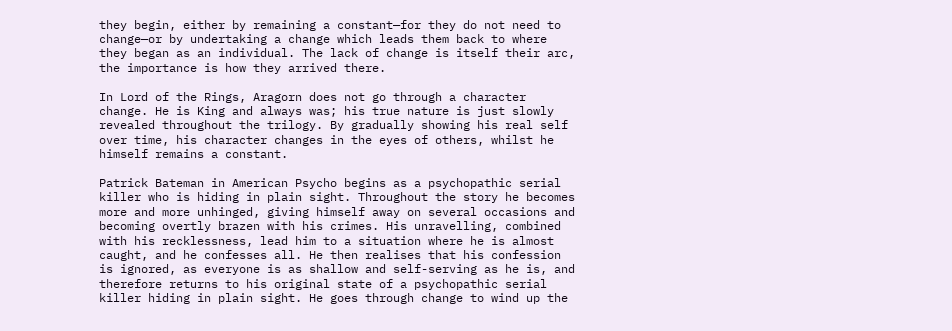they begin, either by remaining a constant—for they do not need to change—or by undertaking a change which leads them back to where they began as an individual. The lack of change is itself their arc, the importance is how they arrived there.

In Lord of the Rings, Aragorn does not go through a character change. He is King and always was; his true nature is just slowly revealed throughout the trilogy. By gradually showing his real self over time, his character changes in the eyes of others, whilst he himself remains a constant.

Patrick Bateman in American Psycho begins as a psychopathic serial killer who is hiding in plain sight. Throughout the story he becomes more and more unhinged, giving himself away on several occasions and becoming overtly brazen with his crimes. His unravelling, combined with his recklessness, lead him to a situation where he is almost caught, and he confesses all. He then realises that his confession is ignored, as everyone is as shallow and self-serving as he is, and therefore returns to his original state of a psychopathic serial killer hiding in plain sight. He goes through change to wind up the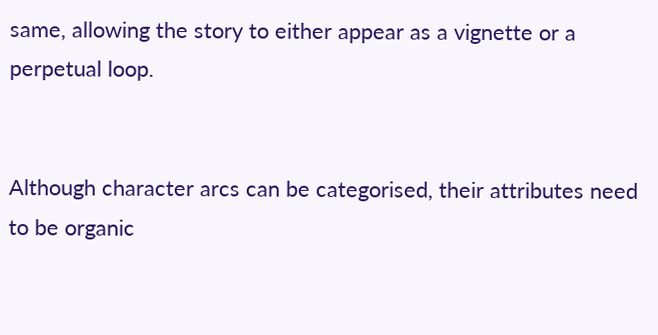same, allowing the story to either appear as a vignette or a perpetual loop.


Although character arcs can be categorised, their attributes need to be organic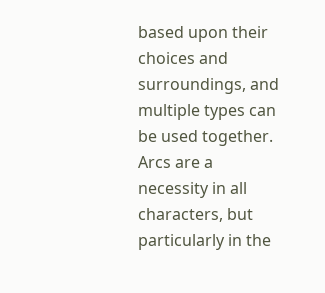based upon their choices and surroundings, and multiple types can be used together. Arcs are a necessity in all characters, but particularly in the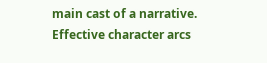main cast of a narrative. Effective character arcs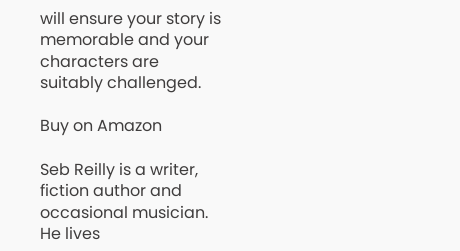will ensure your story is memorable and your characters are suitably challenged.

Buy on Amazon

Seb Reilly is a writer, fiction author and occasional musician. He lives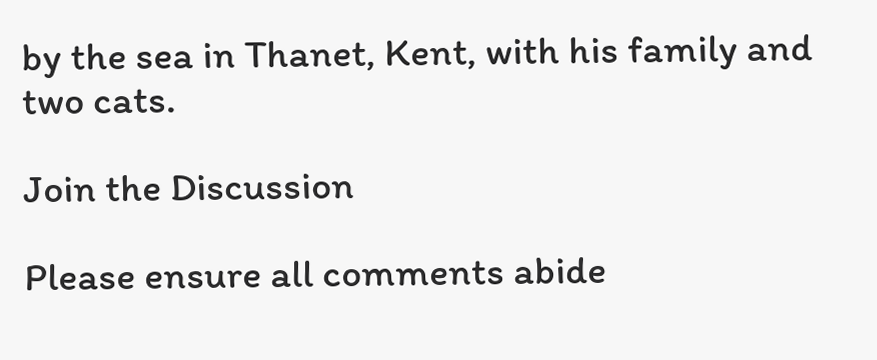by the sea in Thanet, Kent, with his family and two cats.

Join the Discussion

Please ensure all comments abide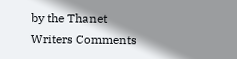by the Thanet Writers Comments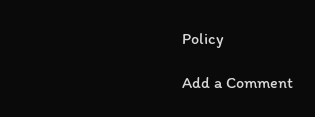Policy

Add a Comment